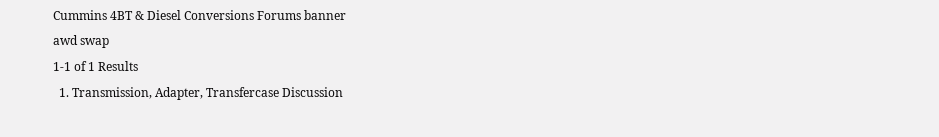Cummins 4BT & Diesel Conversions Forums banner
awd swap
1-1 of 1 Results
  1. Transmission, Adapter, Transfercase Discussion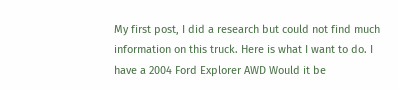My first post, I did a research but could not find much information on this truck. Here is what I want to do. I have a 2004 Ford Explorer AWD Would it be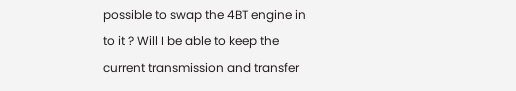possible to swap the 4BT engine in to it ? Will I be able to keep the current transmission and transfer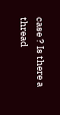case ? Is there a thread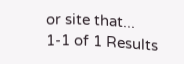or site that...
1-1 of 1 Results